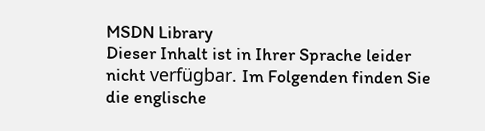MSDN Library
Dieser Inhalt ist in Ihrer Sprache leider nicht verfügbar. Im Folgenden finden Sie die englische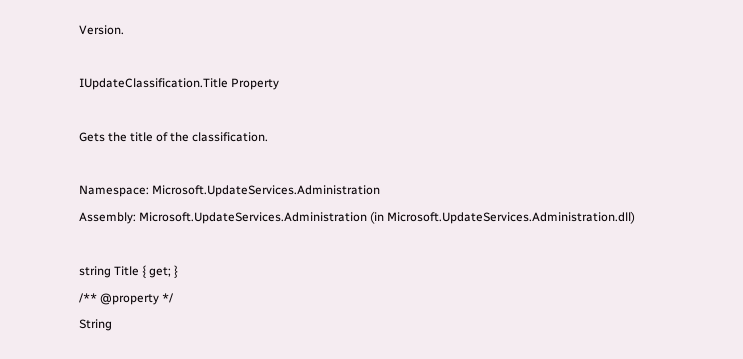Version.

IUpdateClassification.Title Property

Gets the title of the classification.

Namespace: Microsoft.UpdateServices.Administration
Assembly: Microsoft.UpdateServices.Administration (in Microsoft.UpdateServices.Administration.dll)

string Title { get; }
/** @property */
String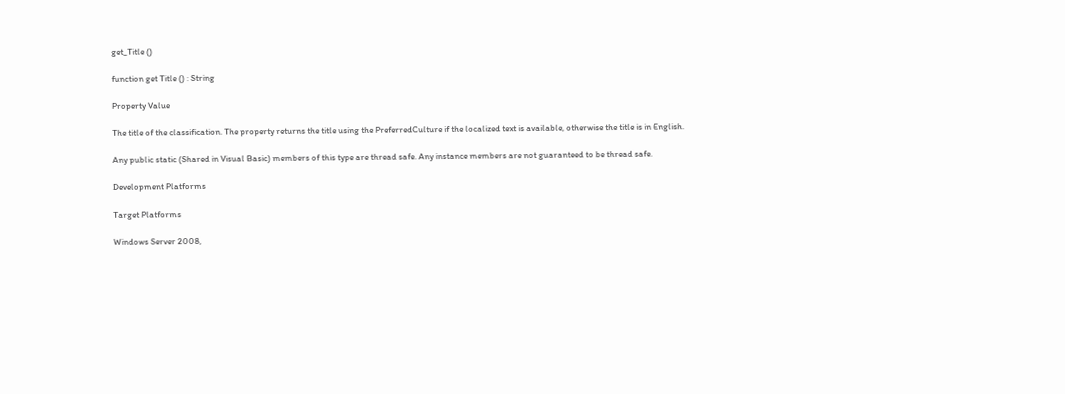get_Title ()

function get Title () : String

Property Value

The title of the classification. The property returns the title using the PreferredCulture if the localized text is available, otherwise the title is in English.

Any public static (Shared in Visual Basic) members of this type are thread safe. Any instance members are not guaranteed to be thread safe.

Development Platforms

Target Platforms

Windows Server 2008,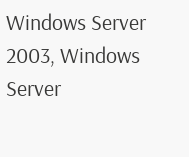Windows Server 2003, Windows Server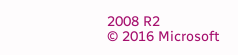2008 R2
© 2016 Microsoft